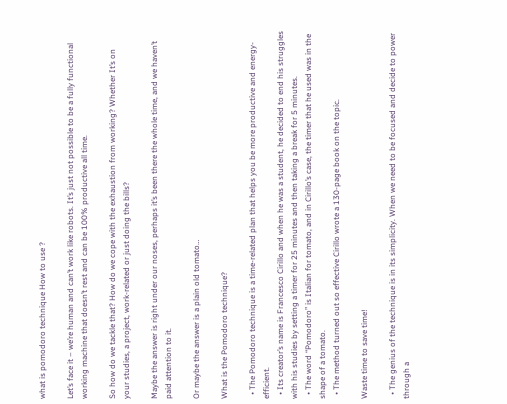what is pomodoro technique How to use ?

Let’s face it – we’re human and can’t work like robots. It’s just not possible to be a fully functional working machine that doesn’t rest and can be 100% productive all time.

So how do we tackle that? How do we cope with the exhaustion from working? Whether It’s on your studies, a project, work-related or just doing the bills?

Maybe the answer is right under our noses, perhaps it’s been there the whole time, and we haven’t paid attention to it.

Or maybe the answer is a plain old tomato…

What is the Pomodoro technique?

  • The Pomodoro technique is a time-related plan that helps you be more productive and energy-efficient.
  • Its creator’s name is Francesco Cirillo and when he was a student, he decided to end his struggles with his studies by setting a timer for 25 minutes and then taking a break for 5 minutes.
  • The word “Pomodoro” is Italian for tomato, and in Cirillo’s case, the timer that he used was in the shape of a tomato.
  • The method turned out so effective Cirillo wrote a 130-page book on the topic.

Waste time to save time!

  • The genius of the technique is in its simplicity. When we need to be focused and decide to power through a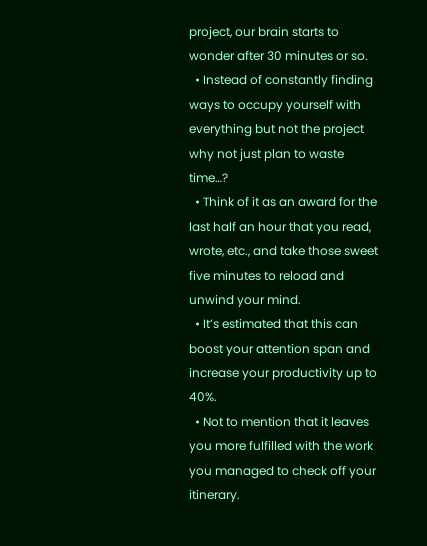project, our brain starts to wonder after 30 minutes or so.
  • Instead of constantly finding ways to occupy yourself with everything but not the project why not just plan to waste time…?
  • Think of it as an award for the last half an hour that you read, wrote, etc., and take those sweet five minutes to reload and unwind your mind.
  • It’s estimated that this can boost your attention span and increase your productivity up to 40%.
  • Not to mention that it leaves you more fulfilled with the work you managed to check off your itinerary.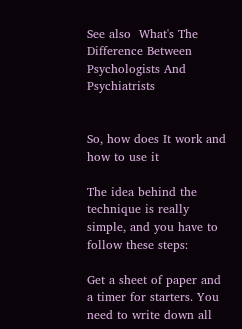See also  What's The Difference Between Psychologists And Psychiatrists


So, how does It work and how to use it

The idea behind the technique is really simple, and you have to follow these steps:

Get a sheet of paper and a timer for starters. You need to write down all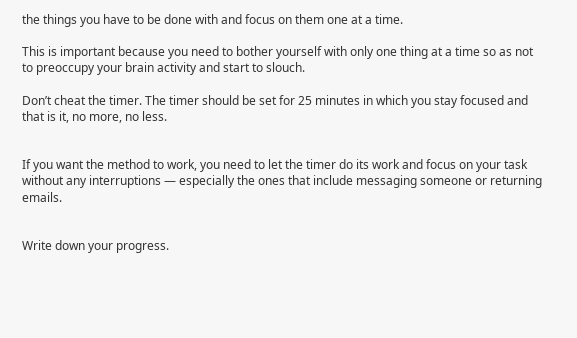the things you have to be done with and focus on them one at a time.

This is important because you need to bother yourself with only one thing at a time so as not to preoccupy your brain activity and start to slouch.

Don’t cheat the timer. The timer should be set for 25 minutes in which you stay focused and that is it, no more, no less.


If you want the method to work, you need to let the timer do its work and focus on your task without any interruptions — especially the ones that include messaging someone or returning emails.


Write down your progress.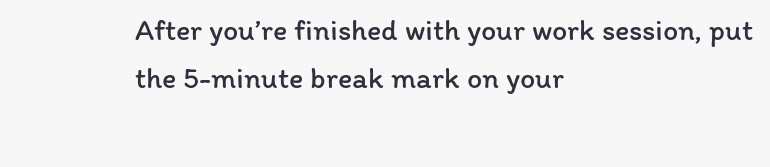After you’re finished with your work session, put the 5-minute break mark on your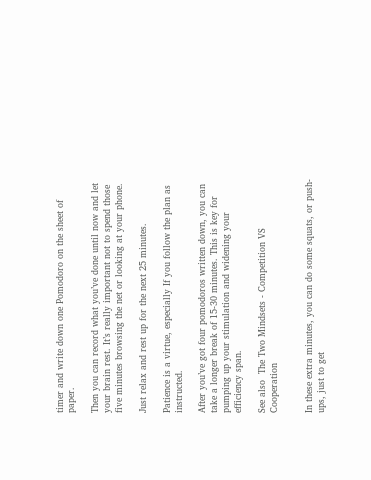timer and write down one Pomodoro on the sheet of paper.

Then you can record what you’ve done until now and let your brain rest. It’s really important not to spend those five minutes browsing the net or looking at your phone.

Just relax and rest up for the next 25 minutes.

Patience is a virtue, especially If you follow the plan as instructed.

After you’ve got four pomodoros written down, you can take a longer break of 15-30 minutes. This is key for pumping up your stimulation and widening your efficiency span.

See also  The Two Mindsets - Competition VS Cooperation


In these extra minutes, you can do some squats, or push-ups, just to get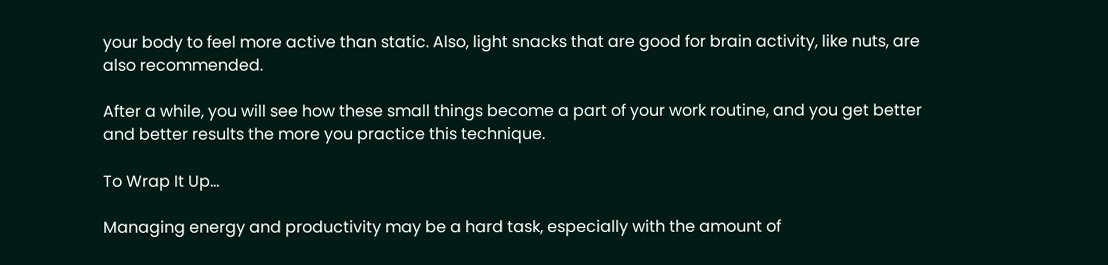your body to feel more active than static. Also, light snacks that are good for brain activity, like nuts, are also recommended.

After a while, you will see how these small things become a part of your work routine, and you get better and better results the more you practice this technique.

To Wrap It Up…

Managing energy and productivity may be a hard task, especially with the amount of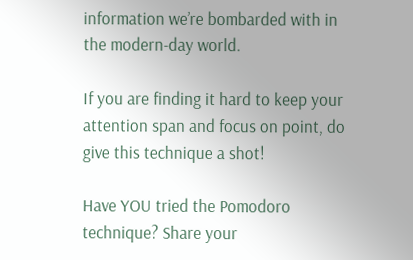information we’re bombarded with in the modern-day world.

If you are finding it hard to keep your attention span and focus on point, do give this technique a shot!

Have YOU tried the Pomodoro technique? Share your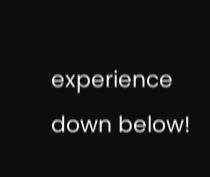experience down below!